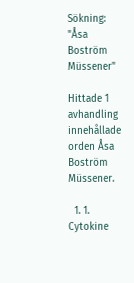Sökning: "Åsa Boström Müssener"

Hittade 1 avhandling innehållade orden Åsa Boström Müssener.

  1. 1. Cytokine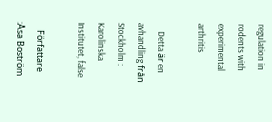regulation in rodents with experimental arthritis

    Detta är en avhandling från Stockholm : Karolinska Institutet, false

    Författare :Åsa Boström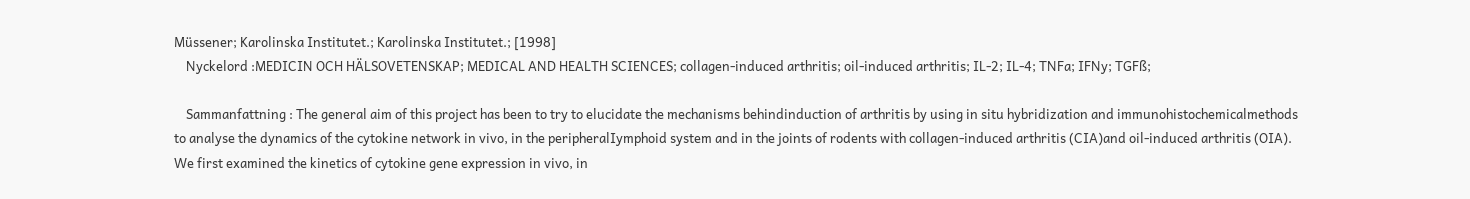Müssener; Karolinska Institutet.; Karolinska Institutet.; [1998]
    Nyckelord :MEDICIN OCH HÄLSOVETENSKAP; MEDICAL AND HEALTH SCIENCES; collagen-induced arthritis; oil-induced arthritis; IL-2; IL-4; TNFa; IFNy; TGFß;

    Sammanfattning : The general aim of this project has been to try to elucidate the mechanisms behindinduction of arthritis by using in situ hybridization and immunohistochemicalmethods to analyse the dynamics of the cytokine network in vivo, in the peripheralIymphoid system and in the joints of rodents with collagen-induced arthritis (CIA)and oil-induced arthritis (OIA). We first examined the kinetics of cytokine gene expression in vivo, in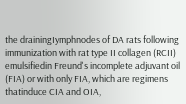the drainingIymphnodes of DA rats following immunization with rat type II collagen (RCII) emulsifiedin Freund's incomplete adjuvant oil (FIA) or with only FIA, which are regimens thatinduce CIA and OIA,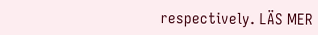respectively. LÄS MER